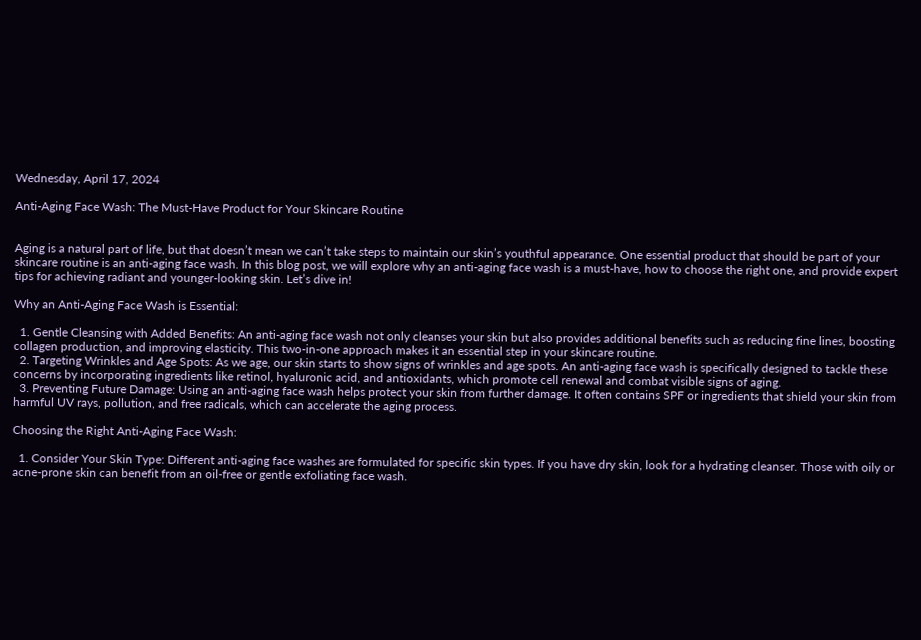Wednesday, April 17, 2024

Anti-Aging Face Wash: The Must-Have Product for Your Skincare Routine


Aging is a natural part of life, but that doesn’t mean we can’t take steps to maintain our skin’s youthful appearance. One essential product that should be part of your skincare routine is an anti-aging face wash. In this blog post, we will explore why an anti-aging face wash is a must-have, how to choose the right one, and provide expert tips for achieving radiant and younger-looking skin. Let’s dive in!

Why an Anti-Aging Face Wash is Essential:

  1. Gentle Cleansing with Added Benefits: An anti-aging face wash not only cleanses your skin but also provides additional benefits such as reducing fine lines, boosting collagen production, and improving elasticity. This two-in-one approach makes it an essential step in your skincare routine.
  2. Targeting Wrinkles and Age Spots: As we age, our skin starts to show signs of wrinkles and age spots. An anti-aging face wash is specifically designed to tackle these concerns by incorporating ingredients like retinol, hyaluronic acid, and antioxidants, which promote cell renewal and combat visible signs of aging.
  3. Preventing Future Damage: Using an anti-aging face wash helps protect your skin from further damage. It often contains SPF or ingredients that shield your skin from harmful UV rays, pollution, and free radicals, which can accelerate the aging process.

Choosing the Right Anti-Aging Face Wash:

  1. Consider Your Skin Type: Different anti-aging face washes are formulated for specific skin types. If you have dry skin, look for a hydrating cleanser. Those with oily or acne-prone skin can benefit from an oil-free or gentle exfoliating face wash.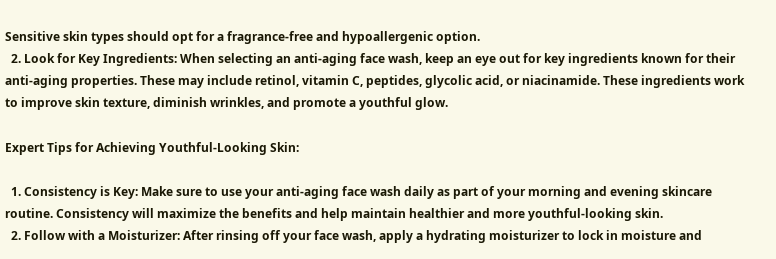Sensitive skin types should opt for a fragrance-free and hypoallergenic option.
  2. Look for Key Ingredients: When selecting an anti-aging face wash, keep an eye out for key ingredients known for their anti-aging properties. These may include retinol, vitamin C, peptides, glycolic acid, or niacinamide. These ingredients work to improve skin texture, diminish wrinkles, and promote a youthful glow.

Expert Tips for Achieving Youthful-Looking Skin:

  1. Consistency is Key: Make sure to use your anti-aging face wash daily as part of your morning and evening skincare routine. Consistency will maximize the benefits and help maintain healthier and more youthful-looking skin.
  2. Follow with a Moisturizer: After rinsing off your face wash, apply a hydrating moisturizer to lock in moisture and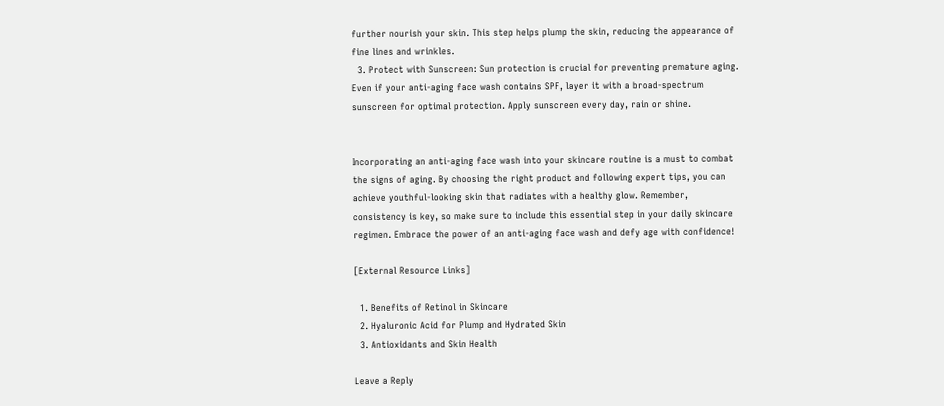further nourish your skin. This step helps plump the skin, reducing the appearance of fine lines and wrinkles.
  3. Protect with Sunscreen: Sun protection is crucial for preventing premature aging. Even if your anti-aging face wash contains SPF, layer it with a broad-spectrum sunscreen for optimal protection. Apply sunscreen every day, rain or shine.


Incorporating an anti-aging face wash into your skincare routine is a must to combat the signs of aging. By choosing the right product and following expert tips, you can achieve youthful-looking skin that radiates with a healthy glow. Remember, consistency is key, so make sure to include this essential step in your daily skincare regimen. Embrace the power of an anti-aging face wash and defy age with confidence!

[External Resource Links]

  1. Benefits of Retinol in Skincare
  2. Hyaluronic Acid for Plump and Hydrated Skin
  3. Antioxidants and Skin Health

Leave a Reply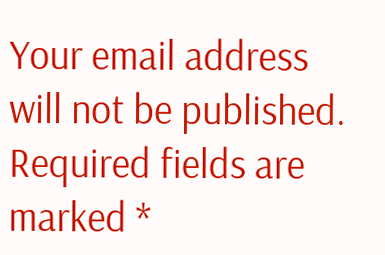Your email address will not be published. Required fields are marked *